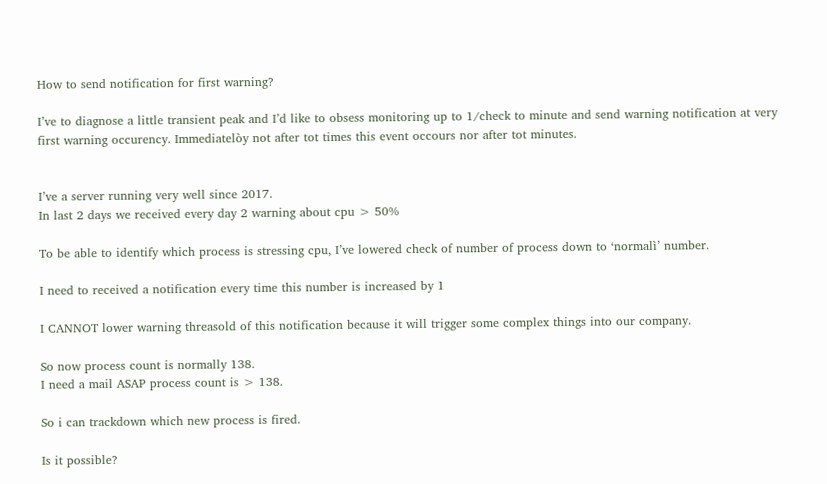How to send notification for first warning?

I’ve to diagnose a little transient peak and I’d like to obsess monitoring up to 1/check to minute and send warning notification at very first warning occurency. Immediatelòy not after tot times this event occours nor after tot minutes.


I’ve a server running very well since 2017.
In last 2 days we received every day 2 warning about cpu > 50%

To be able to identify which process is stressing cpu, I’ve lowered check of number of process down to ‘normalì’ number.

I need to received a notification every time this number is increased by 1

I CANNOT lower warning threasold of this notification because it will trigger some complex things into our company.

So now process count is normally 138.
I need a mail ASAP process count is > 138.

So i can trackdown which new process is fired.

Is it possible?